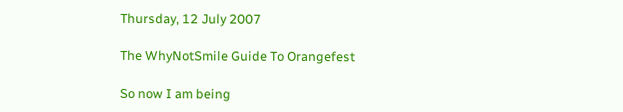Thursday, 12 July 2007

The WhyNotSmile Guide To Orangefest

So now I am being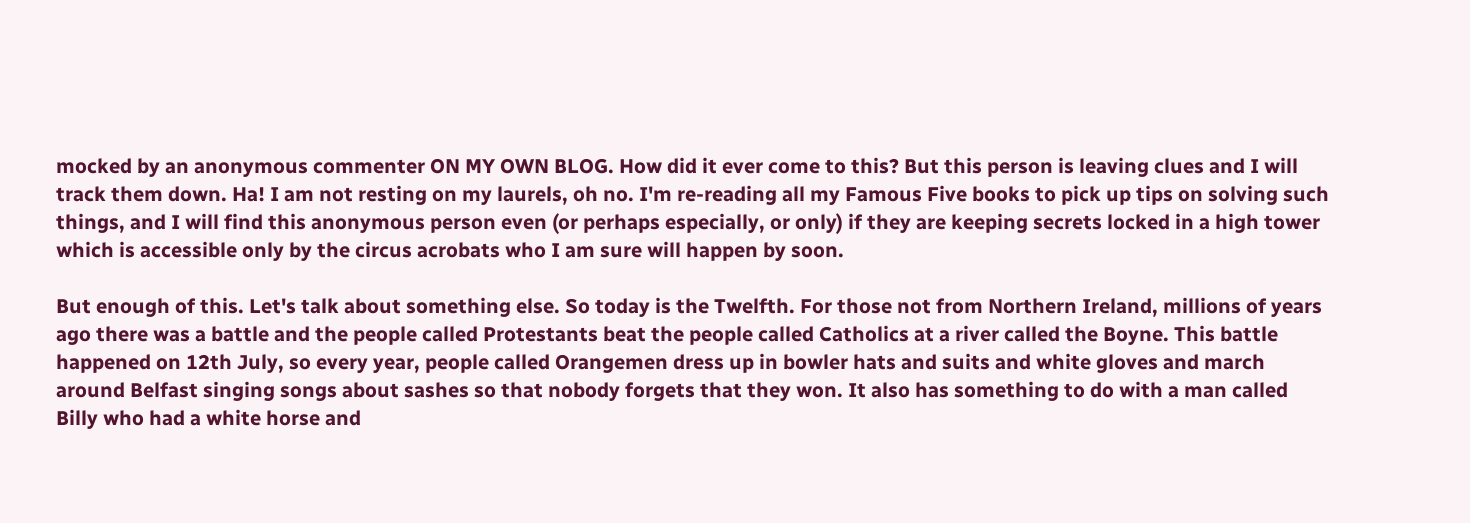mocked by an anonymous commenter ON MY OWN BLOG. How did it ever come to this? But this person is leaving clues and I will track them down. Ha! I am not resting on my laurels, oh no. I'm re-reading all my Famous Five books to pick up tips on solving such things, and I will find this anonymous person even (or perhaps especially, or only) if they are keeping secrets locked in a high tower which is accessible only by the circus acrobats who I am sure will happen by soon.

But enough of this. Let's talk about something else. So today is the Twelfth. For those not from Northern Ireland, millions of years ago there was a battle and the people called Protestants beat the people called Catholics at a river called the Boyne. This battle happened on 12th July, so every year, people called Orangemen dress up in bowler hats and suits and white gloves and march around Belfast singing songs about sashes so that nobody forgets that they won. It also has something to do with a man called Billy who had a white horse and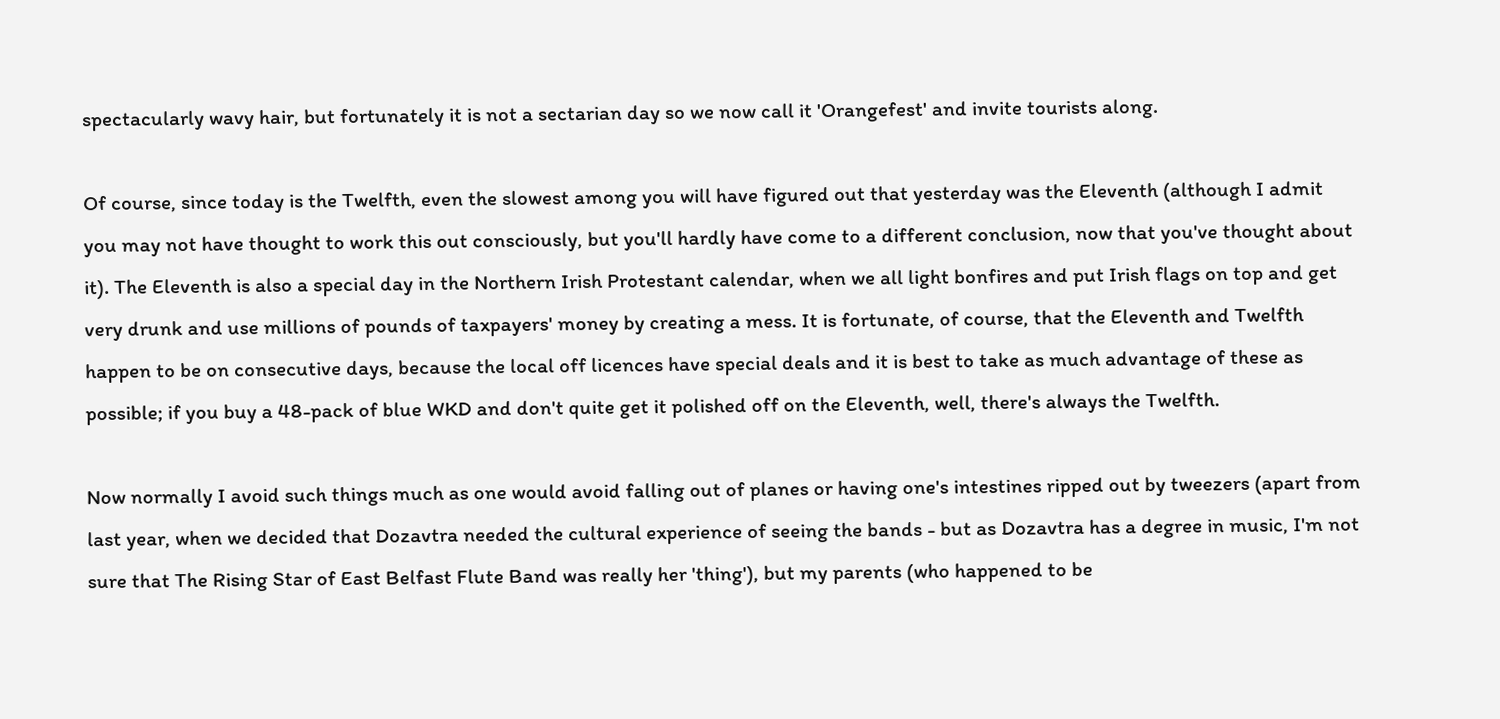spectacularly wavy hair, but fortunately it is not a sectarian day so we now call it 'Orangefest' and invite tourists along.

Of course, since today is the Twelfth, even the slowest among you will have figured out that yesterday was the Eleventh (although I admit you may not have thought to work this out consciously, but you'll hardly have come to a different conclusion, now that you've thought about it). The Eleventh is also a special day in the Northern Irish Protestant calendar, when we all light bonfires and put Irish flags on top and get very drunk and use millions of pounds of taxpayers' money by creating a mess. It is fortunate, of course, that the Eleventh and Twelfth happen to be on consecutive days, because the local off licences have special deals and it is best to take as much advantage of these as possible; if you buy a 48-pack of blue WKD and don't quite get it polished off on the Eleventh, well, there's always the Twelfth.

Now normally I avoid such things much as one would avoid falling out of planes or having one's intestines ripped out by tweezers (apart from last year, when we decided that Dozavtra needed the cultural experience of seeing the bands - but as Dozavtra has a degree in music, I'm not sure that The Rising Star of East Belfast Flute Band was really her 'thing'), but my parents (who happened to be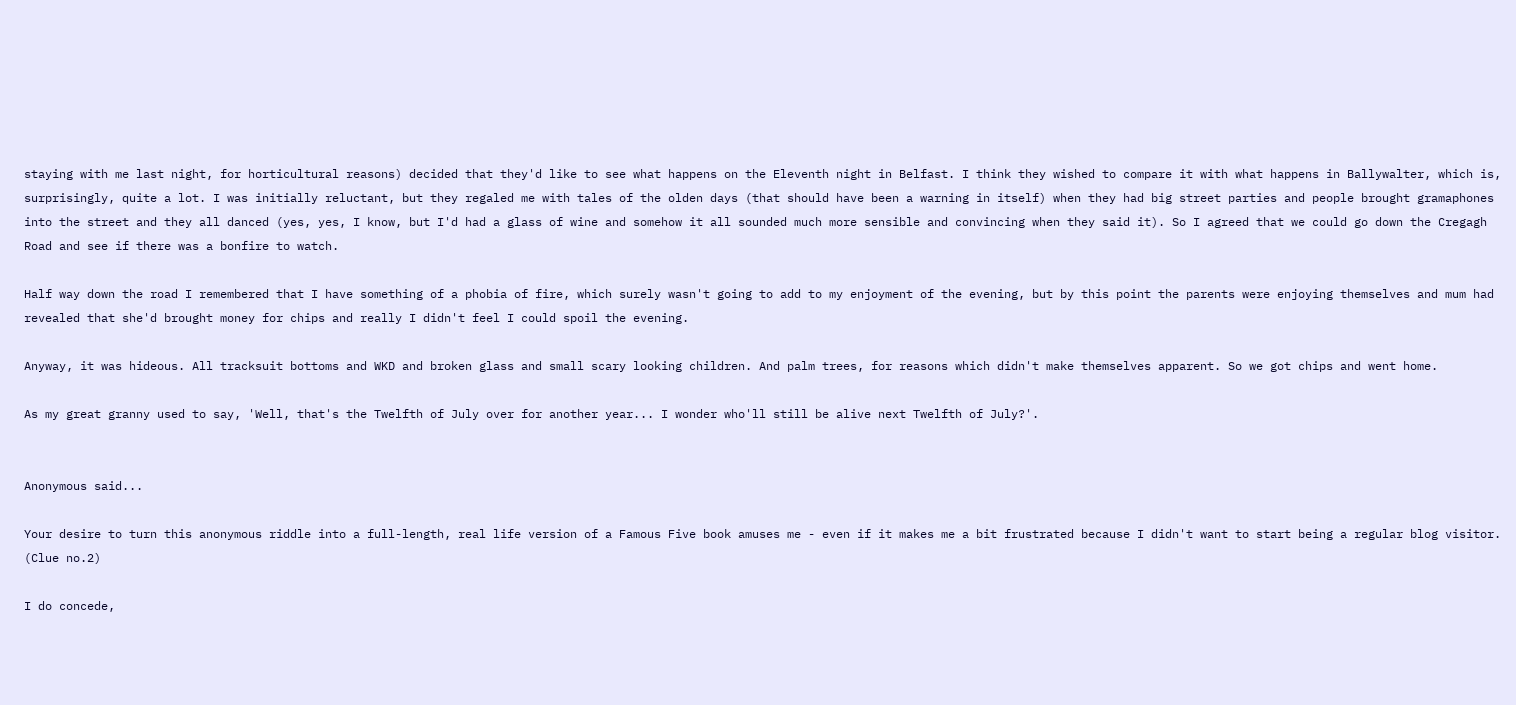staying with me last night, for horticultural reasons) decided that they'd like to see what happens on the Eleventh night in Belfast. I think they wished to compare it with what happens in Ballywalter, which is, surprisingly, quite a lot. I was initially reluctant, but they regaled me with tales of the olden days (that should have been a warning in itself) when they had big street parties and people brought gramaphones into the street and they all danced (yes, yes, I know, but I'd had a glass of wine and somehow it all sounded much more sensible and convincing when they said it). So I agreed that we could go down the Cregagh Road and see if there was a bonfire to watch.

Half way down the road I remembered that I have something of a phobia of fire, which surely wasn't going to add to my enjoyment of the evening, but by this point the parents were enjoying themselves and mum had revealed that she'd brought money for chips and really I didn't feel I could spoil the evening.

Anyway, it was hideous. All tracksuit bottoms and WKD and broken glass and small scary looking children. And palm trees, for reasons which didn't make themselves apparent. So we got chips and went home.

As my great granny used to say, 'Well, that's the Twelfth of July over for another year... I wonder who'll still be alive next Twelfth of July?'.


Anonymous said...

Your desire to turn this anonymous riddle into a full-length, real life version of a Famous Five book amuses me - even if it makes me a bit frustrated because I didn't want to start being a regular blog visitor. (Clue no.2)

I do concede,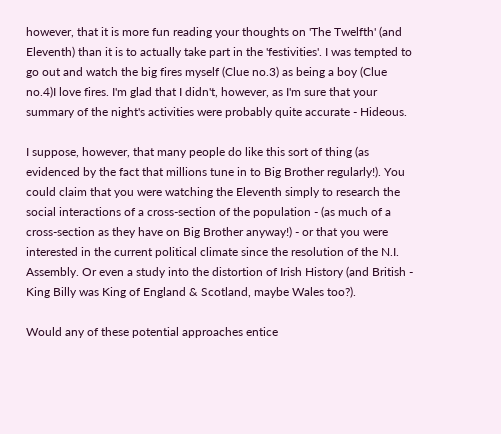however, that it is more fun reading your thoughts on 'The Twelfth' (and Eleventh) than it is to actually take part in the 'festivities'. I was tempted to go out and watch the big fires myself (Clue no.3) as being a boy (Clue no.4)I love fires. I'm glad that I didn't, however, as I'm sure that your summary of the night's activities were probably quite accurate - Hideous.

I suppose, however, that many people do like this sort of thing (as evidenced by the fact that millions tune in to Big Brother regularly!). You could claim that you were watching the Eleventh simply to research the social interactions of a cross-section of the population - (as much of a cross-section as they have on Big Brother anyway!) - or that you were interested in the current political climate since the resolution of the N.I. Assembly. Or even a study into the distortion of Irish History (and British - King Billy was King of England & Scotland, maybe Wales too?).

Would any of these potential approaches entice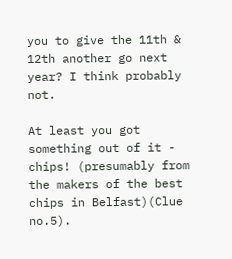you to give the 11th & 12th another go next year? I think probably not.

At least you got something out of it - chips! (presumably from the makers of the best chips in Belfast)(Clue no.5).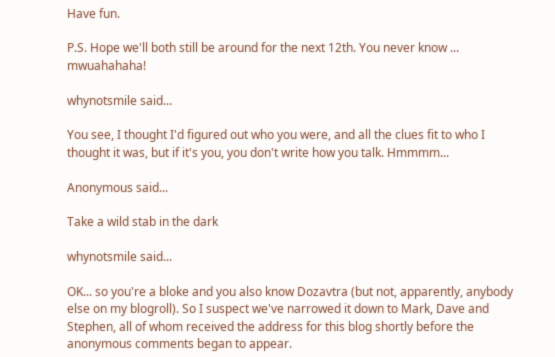Have fun.

P.S. Hope we'll both still be around for the next 12th. You never know ... mwuahahaha!

whynotsmile said...

You see, I thought I'd figured out who you were, and all the clues fit to who I thought it was, but if it's you, you don't write how you talk. Hmmmm...

Anonymous said...

Take a wild stab in the dark

whynotsmile said...

OK... so you're a bloke and you also know Dozavtra (but not, apparently, anybody else on my blogroll). So I suspect we've narrowed it down to Mark, Dave and Stephen, all of whom received the address for this blog shortly before the anonymous comments began to appear.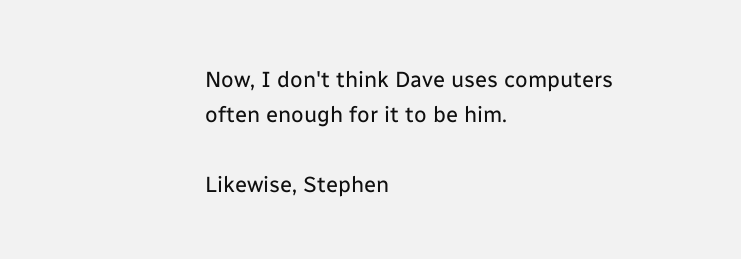Now, I don't think Dave uses computers often enough for it to be him.

Likewise, Stephen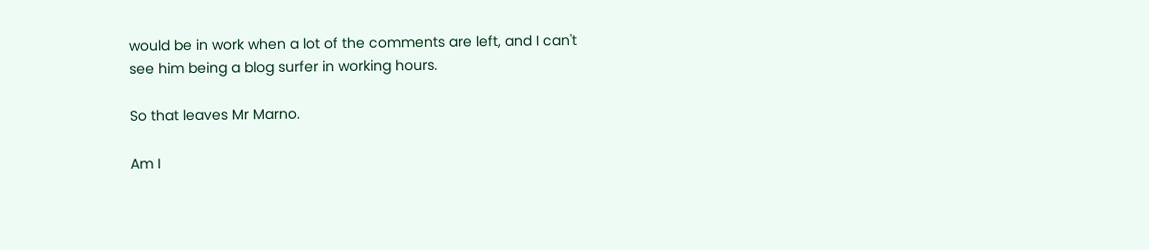would be in work when a lot of the comments are left, and I can't see him being a blog surfer in working hours.

So that leaves Mr Marno.

Am I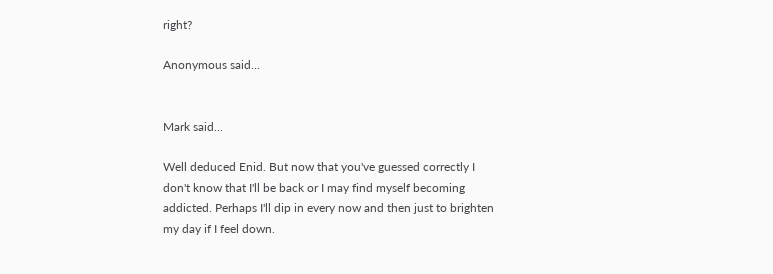right?

Anonymous said...


Mark said...

Well deduced Enid. But now that you've guessed correctly I don't know that I'll be back or I may find myself becoming addicted. Perhaps I'll dip in every now and then just to brighten my day if I feel down.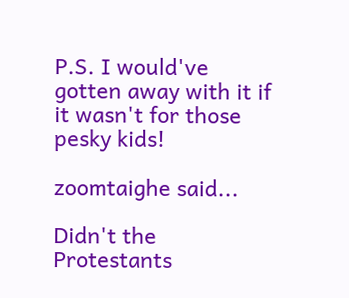P.S. I would've gotten away with it if it wasn't for those pesky kids!

zoomtaighe said...

Didn't the Protestants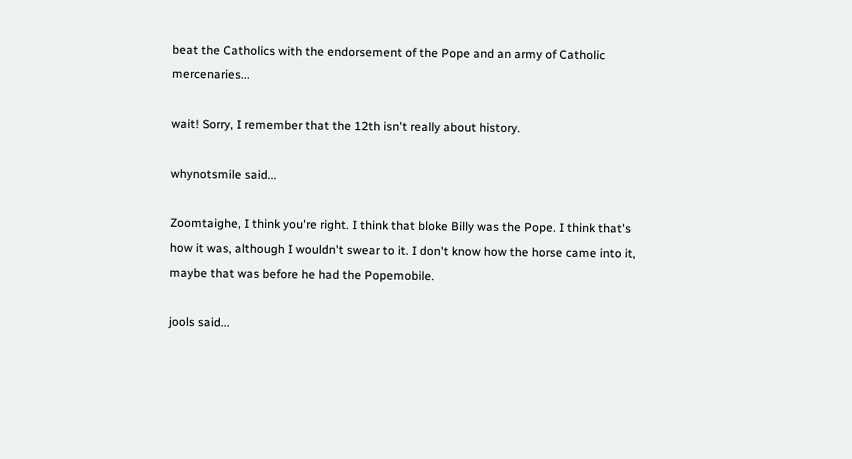beat the Catholics with the endorsement of the Pope and an army of Catholic mercenaries...

wait! Sorry, I remember that the 12th isn't really about history.

whynotsmile said...

Zoomtaighe, I think you're right. I think that bloke Billy was the Pope. I think that's how it was, although I wouldn't swear to it. I don't know how the horse came into it, maybe that was before he had the Popemobile.

jools said...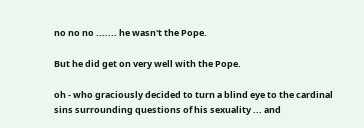no no no ....... he wasn't the Pope.

But he did get on very well with the Pope.

oh - who graciously decided to turn a blind eye to the cardinal sins surrounding questions of his sexuality ... and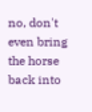no, don't even bring the horse back into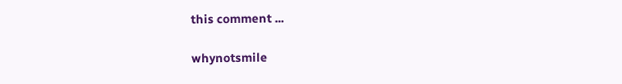this comment ...

whynotsmile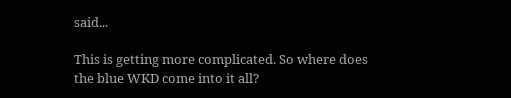said...

This is getting more complicated. So where does the blue WKD come into it all?